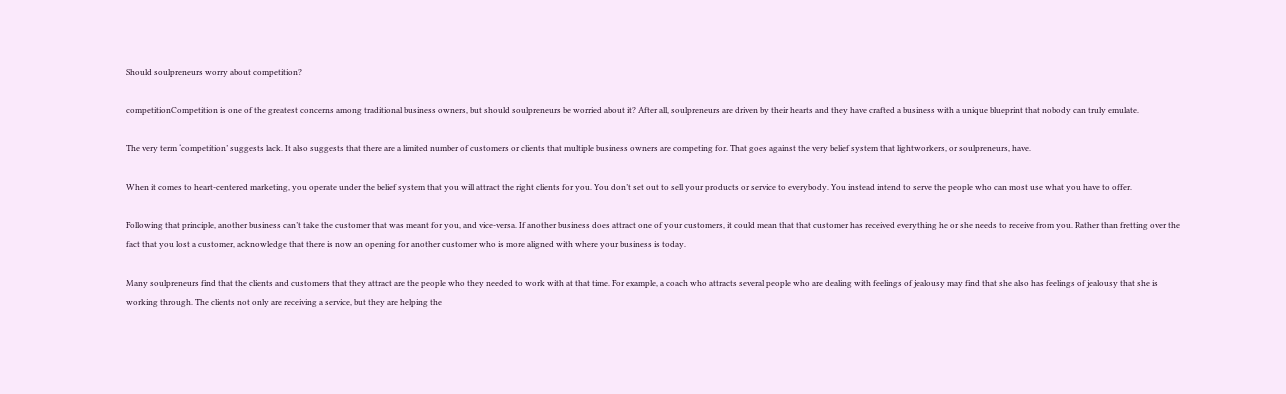Should soulpreneurs worry about competition?

competitionCompetition is one of the greatest concerns among traditional business owners, but should soulpreneurs be worried about it? After all, soulpreneurs are driven by their hearts and they have crafted a business with a unique blueprint that nobody can truly emulate.

The very term ‘competition’ suggests lack. It also suggests that there are a limited number of customers or clients that multiple business owners are competing for. That goes against the very belief system that lightworkers, or soulpreneurs, have.

When it comes to heart-centered marketing, you operate under the belief system that you will attract the right clients for you. You don’t set out to sell your products or service to everybody. You instead intend to serve the people who can most use what you have to offer.

Following that principle, another business can’t take the customer that was meant for you, and vice-versa. If another business does attract one of your customers, it could mean that that customer has received everything he or she needs to receive from you. Rather than fretting over the fact that you lost a customer, acknowledge that there is now an opening for another customer who is more aligned with where your business is today.

Many soulpreneurs find that the clients and customers that they attract are the people who they needed to work with at that time. For example, a coach who attracts several people who are dealing with feelings of jealousy may find that she also has feelings of jealousy that she is working through. The clients not only are receiving a service, but they are helping the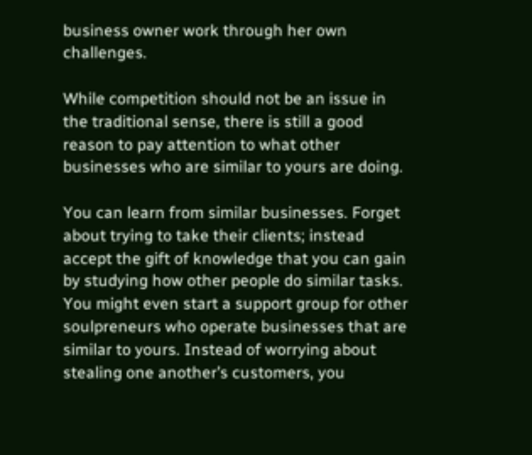business owner work through her own challenges.

While competition should not be an issue in the traditional sense, there is still a good reason to pay attention to what other businesses who are similar to yours are doing.

You can learn from similar businesses. Forget about trying to take their clients; instead accept the gift of knowledge that you can gain by studying how other people do similar tasks. You might even start a support group for other soulpreneurs who operate businesses that are similar to yours. Instead of worrying about stealing one another’s customers, you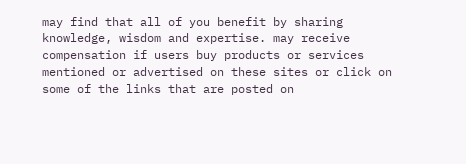may find that all of you benefit by sharing knowledge, wisdom and expertise. may receive compensation if users buy products or services mentioned or advertised on these sites or click on some of the links that are posted on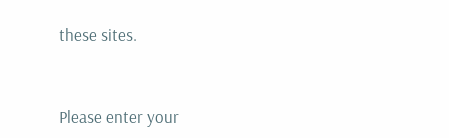these sites.


Please enter your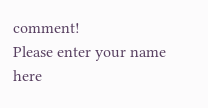comment!
Please enter your name here